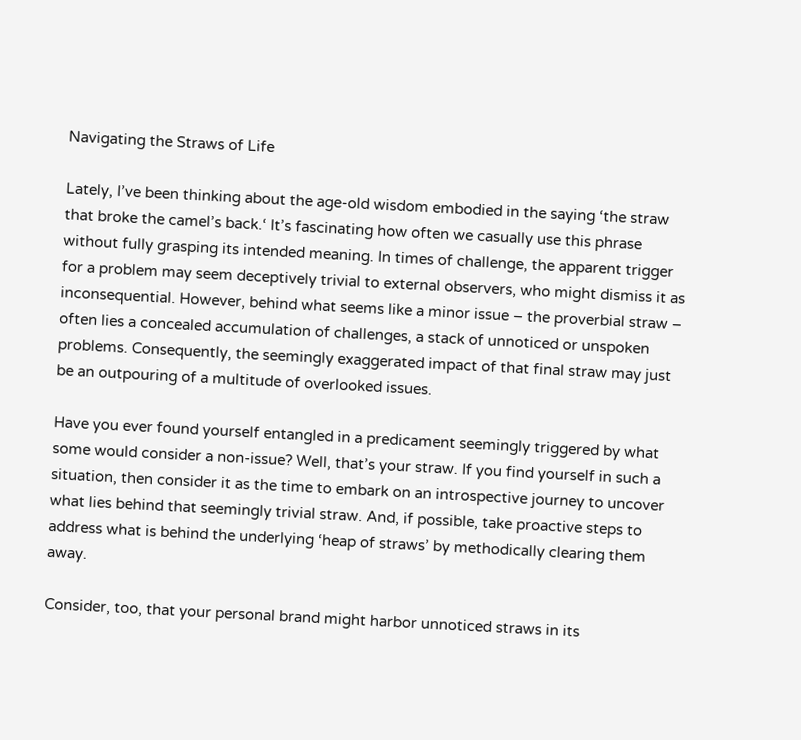Navigating the Straws of Life

Lately, I’ve been thinking about the age-old wisdom embodied in the saying ‘the straw that broke the camel’s back.‘ It’s fascinating how often we casually use this phrase without fully grasping its intended meaning. In times of challenge, the apparent trigger for a problem may seem deceptively trivial to external observers, who might dismiss it as inconsequential. However, behind what seems like a minor issue – the proverbial straw – often lies a concealed accumulation of challenges, a stack of unnoticed or unspoken problems. Consequently, the seemingly exaggerated impact of that final straw may just be an outpouring of a multitude of overlooked issues.

Have you ever found yourself entangled in a predicament seemingly triggered by what some would consider a non-issue? Well, that’s your straw. If you find yourself in such a situation, then consider it as the time to embark on an introspective journey to uncover what lies behind that seemingly trivial straw. And, if possible, take proactive steps to address what is behind the underlying ‘heap of straws’ by methodically clearing them away.

Consider, too, that your personal brand might harbor unnoticed straws in its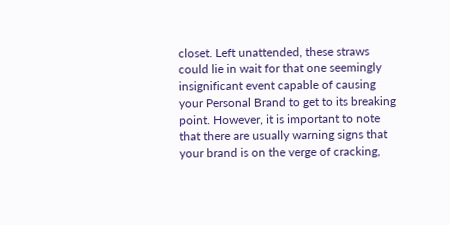closet. Left unattended, these straws could lie in wait for that one seemingly insignificant event capable of causing your Personal Brand to get to its breaking point. However, it is important to note that there are usually warning signs that your brand is on the verge of cracking,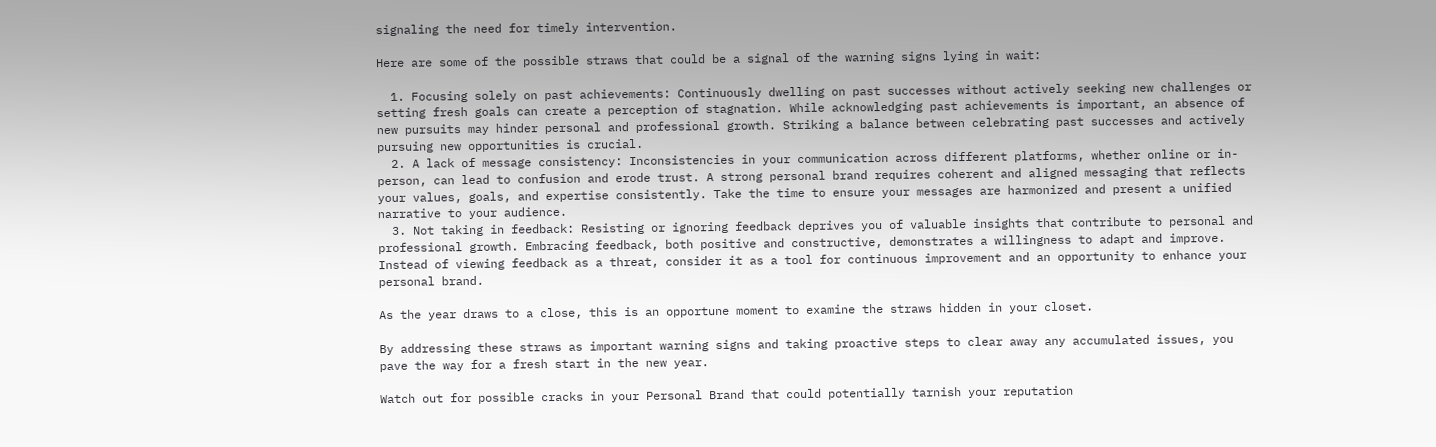signaling the need for timely intervention.

Here are some of the possible straws that could be a signal of the warning signs lying in wait:

  1. Focusing solely on past achievements: Continuously dwelling on past successes without actively seeking new challenges or setting fresh goals can create a perception of stagnation. While acknowledging past achievements is important, an absence of new pursuits may hinder personal and professional growth. Striking a balance between celebrating past successes and actively pursuing new opportunities is crucial.
  2. A lack of message consistency: Inconsistencies in your communication across different platforms, whether online or in-person, can lead to confusion and erode trust. A strong personal brand requires coherent and aligned messaging that reflects your values, goals, and expertise consistently. Take the time to ensure your messages are harmonized and present a unified narrative to your audience.
  3. Not taking in feedback: Resisting or ignoring feedback deprives you of valuable insights that contribute to personal and professional growth. Embracing feedback, both positive and constructive, demonstrates a willingness to adapt and improve. Instead of viewing feedback as a threat, consider it as a tool for continuous improvement and an opportunity to enhance your personal brand.

As the year draws to a close, this is an opportune moment to examine the straws hidden in your closet.

By addressing these straws as important warning signs and taking proactive steps to clear away any accumulated issues, you pave the way for a fresh start in the new year.

Watch out for possible cracks in your Personal Brand that could potentially tarnish your reputation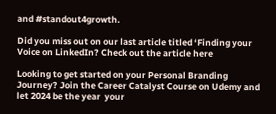and #standout4growth.

Did you miss out on our last article titled ‘Finding your Voice on LinkedIn? Check out the article here

Looking to get started on your Personal Branding Journey? Join the Career Catalyst Course on Udemy and let 2024 be the year  your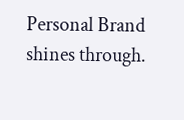Personal Brand shines through.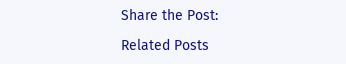Share the Post:

Related Posts